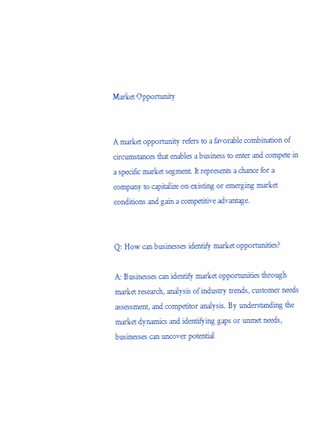Market Opportunity


A market opportunity refers to a favorable combination of circumstances that enables a business to enter and compete in a specific market segment. It represents a chance for a company to capitalize on existing or emerging market conditions and gain a competitive advantage.


Q: How can businesses identify market opportunities?

A: Businesses can identify market opportunities through market research, analysis of industry trends, customer needs assessment, and competitor analysis. By understanding the market dynamics and identifying gaps or unmet needs, businesses can uncover potential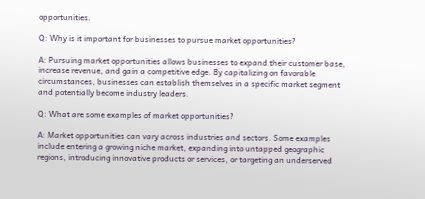opportunities.

Q: Why is it important for businesses to pursue market opportunities?

A: Pursuing market opportunities allows businesses to expand their customer base, increase revenue, and gain a competitive edge. By capitalizing on favorable circumstances, businesses can establish themselves in a specific market segment and potentially become industry leaders.

Q: What are some examples of market opportunities?

A: Market opportunities can vary across industries and sectors. Some examples include entering a growing niche market, expanding into untapped geographic regions, introducing innovative products or services, or targeting an underserved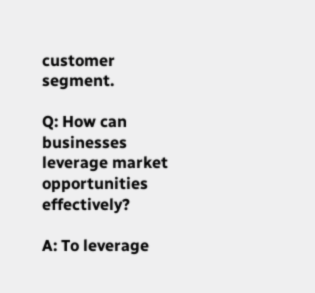customer segment.

Q: How can businesses leverage market opportunities effectively?

A: To leverage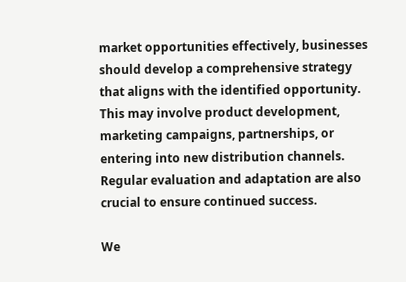market opportunities effectively, businesses should develop a comprehensive strategy that aligns with the identified opportunity. This may involve product development, marketing campaigns, partnerships, or entering into new distribution channels. Regular evaluation and adaptation are also crucial to ensure continued success.

We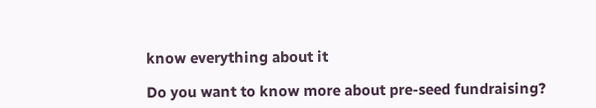know everything about it

Do you want to know more about pre-seed fundraising?